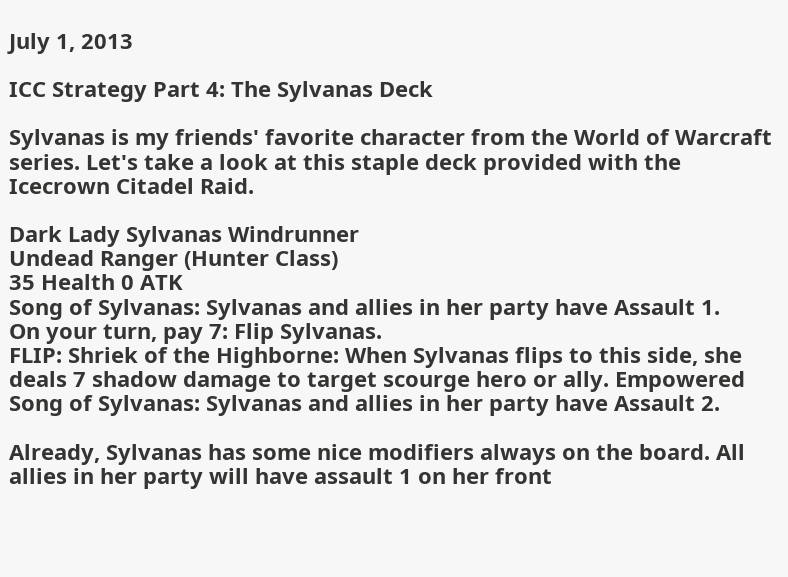July 1, 2013

ICC Strategy Part 4: The Sylvanas Deck

Sylvanas is my friends' favorite character from the World of Warcraft series. Let's take a look at this staple deck provided with the Icecrown Citadel Raid.

Dark Lady Sylvanas Windrunner
Undead Ranger (Hunter Class)
35 Health 0 ATK
Song of Sylvanas: Sylvanas and allies in her party have Assault 1.
On your turn, pay 7: Flip Sylvanas.
FLIP: Shriek of the Highborne: When Sylvanas flips to this side, she deals 7 shadow damage to target scourge hero or ally. Empowered Song of Sylvanas: Sylvanas and allies in her party have Assault 2.

Already, Sylvanas has some nice modifiers always on the board. All allies in her party will have assault 1 on her front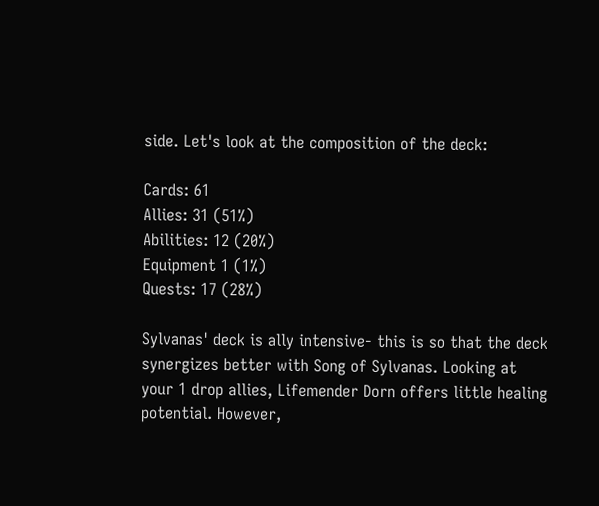side. Let's look at the composition of the deck:

Cards: 61
Allies: 31 (51%)
Abilities: 12 (20%)
Equipment 1 (1%)
Quests: 17 (28%)

Sylvanas' deck is ally intensive- this is so that the deck synergizes better with Song of Sylvanas. Looking at your 1 drop allies, Lifemender Dorn offers little healing potential. However,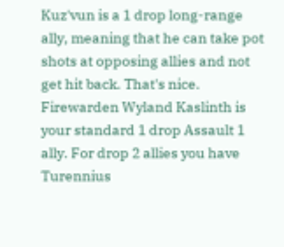Kuz'vun is a 1 drop long-range ally, meaning that he can take pot shots at opposing allies and not get hit back. That's nice. Firewarden Wyland Kaslinth is your standard 1 drop Assault 1 ally. For drop 2 allies you have Turennius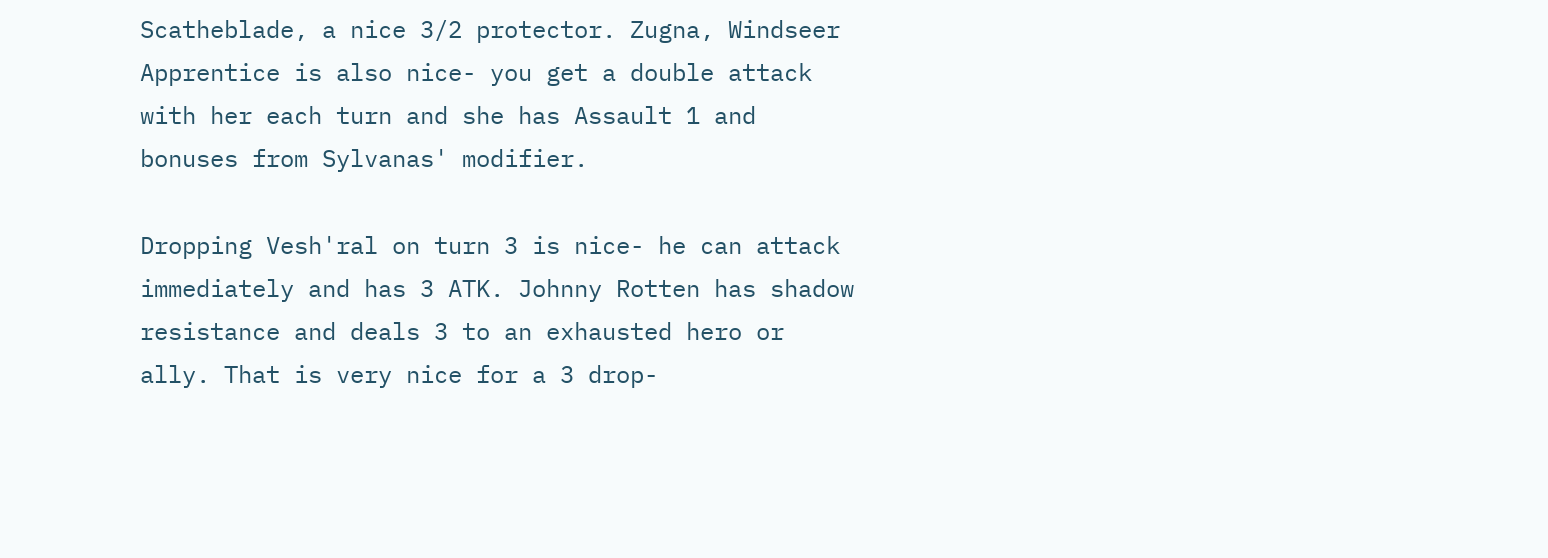Scatheblade, a nice 3/2 protector. Zugna, Windseer Apprentice is also nice- you get a double attack with her each turn and she has Assault 1 and bonuses from Sylvanas' modifier.

Dropping Vesh'ral on turn 3 is nice- he can attack immediately and has 3 ATK. Johnny Rotten has shadow resistance and deals 3 to an exhausted hero or ally. That is very nice for a 3 drop-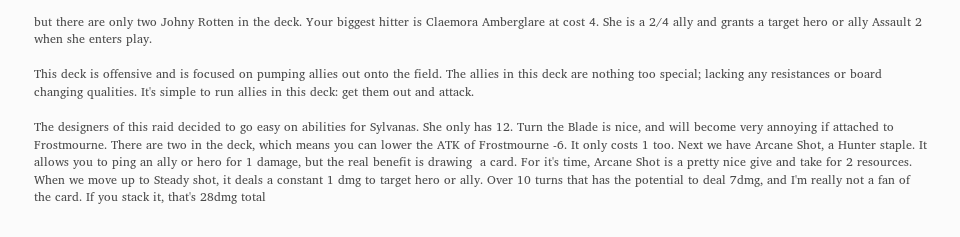but there are only two Johny Rotten in the deck. Your biggest hitter is Claemora Amberglare at cost 4. She is a 2/4 ally and grants a target hero or ally Assault 2 when she enters play.

This deck is offensive and is focused on pumping allies out onto the field. The allies in this deck are nothing too special; lacking any resistances or board changing qualities. It's simple to run allies in this deck: get them out and attack.

The designers of this raid decided to go easy on abilities for Sylvanas. She only has 12. Turn the Blade is nice, and will become very annoying if attached to Frostmourne. There are two in the deck, which means you can lower the ATK of Frostmourne -6. It only costs 1 too. Next we have Arcane Shot, a Hunter staple. It allows you to ping an ally or hero for 1 damage, but the real benefit is drawing  a card. For it's time, Arcane Shot is a pretty nice give and take for 2 resources. When we move up to Steady shot, it deals a constant 1 dmg to target hero or ally. Over 10 turns that has the potential to deal 7dmg, and I'm really not a fan of the card. If you stack it, that's 28dmg total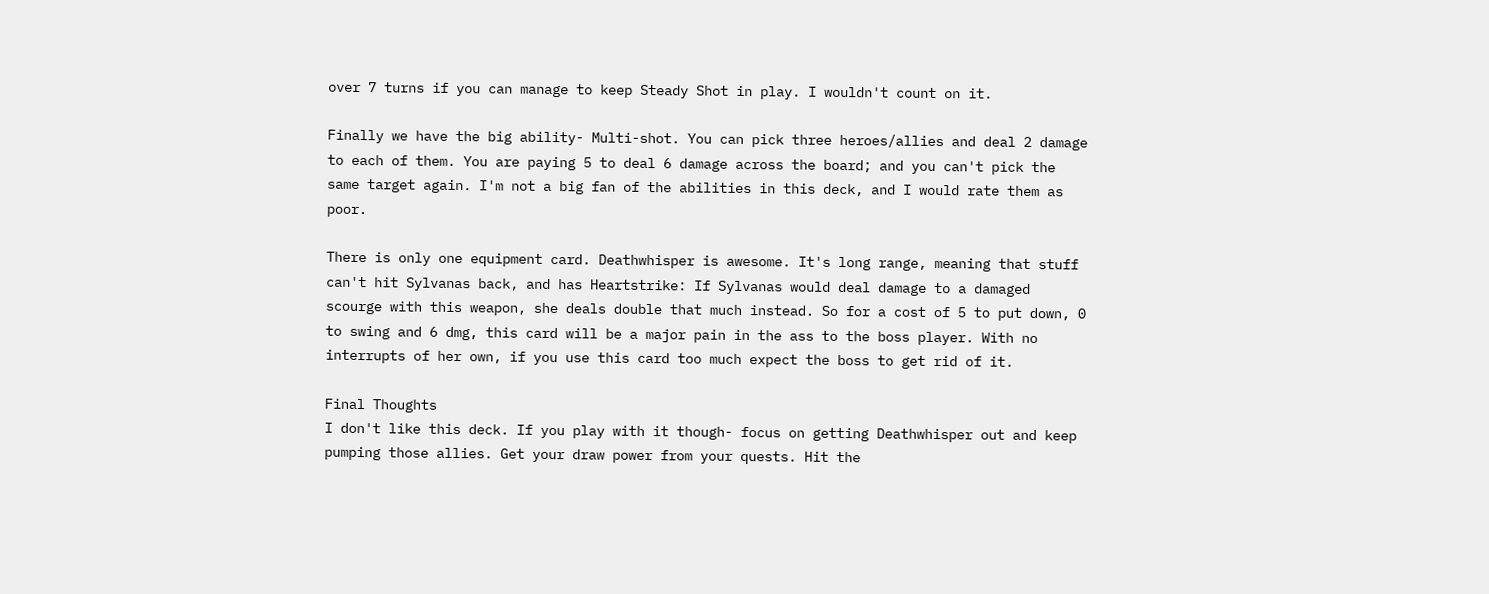over 7 turns if you can manage to keep Steady Shot in play. I wouldn't count on it.

Finally we have the big ability- Multi-shot. You can pick three heroes/allies and deal 2 damage to each of them. You are paying 5 to deal 6 damage across the board; and you can't pick the same target again. I'm not a big fan of the abilities in this deck, and I would rate them as poor.

There is only one equipment card. Deathwhisper is awesome. It's long range, meaning that stuff can't hit Sylvanas back, and has Heartstrike: If Sylvanas would deal damage to a damaged scourge with this weapon, she deals double that much instead. So for a cost of 5 to put down, 0 to swing and 6 dmg, this card will be a major pain in the ass to the boss player. With no interrupts of her own, if you use this card too much expect the boss to get rid of it.

Final Thoughts
I don't like this deck. If you play with it though- focus on getting Deathwhisper out and keep pumping those allies. Get your draw power from your quests. Hit the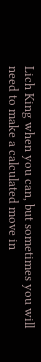Lich King when you can, but sometimes you will need to make a calculated move in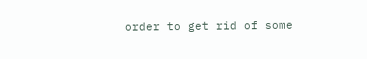order to get rid of some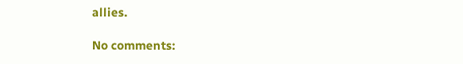allies.

No comments: